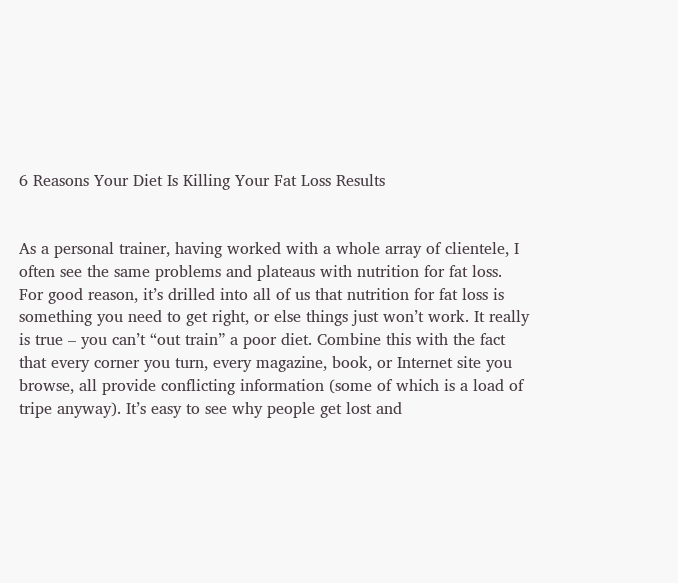6 Reasons Your Diet Is Killing Your Fat Loss Results


As a personal trainer, having worked with a whole array of clientele, I often see the same problems and plateaus with nutrition for fat loss. For good reason, it’s drilled into all of us that nutrition for fat loss is something you need to get right, or else things just won’t work. It really is true – you can’t “out train” a poor diet. Combine this with the fact that every corner you turn, every magazine, book, or Internet site you browse, all provide conflicting information (some of which is a load of tripe anyway). It’s easy to see why people get lost and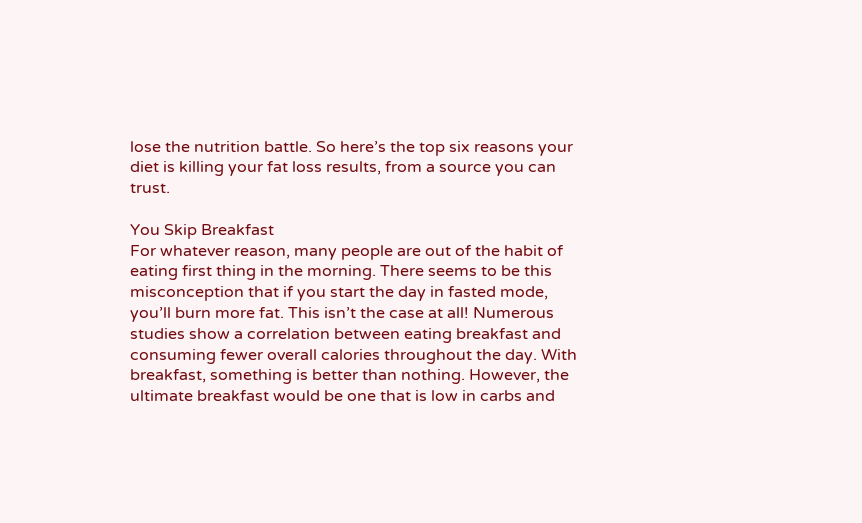lose the nutrition battle. So here’s the top six reasons your diet is killing your fat loss results, from a source you can trust.

You Skip Breakfast
For whatever reason, many people are out of the habit of eating first thing in the morning. There seems to be this misconception that if you start the day in fasted mode, you’ll burn more fat. This isn’t the case at all! Numerous studies show a correlation between eating breakfast and consuming fewer overall calories throughout the day. With breakfast, something is better than nothing. However, the ultimate breakfast would be one that is low in carbs and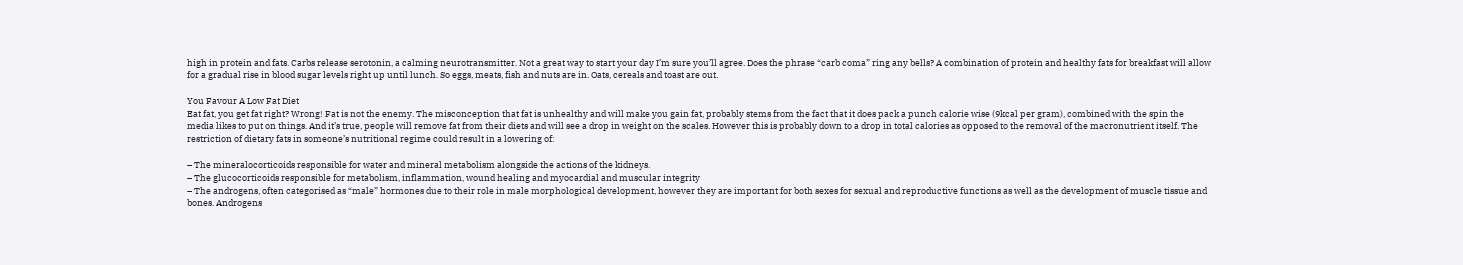high in protein and fats. Carbs release serotonin, a calming neurotransmitter. Not a great way to start your day I’m sure you’ll agree. Does the phrase “carb coma” ring any bells? A combination of protein and healthy fats for breakfast will allow for a gradual rise in blood sugar levels right up until lunch. So eggs, meats, fish and nuts are in. Oats, cereals and toast are out.

You Favour A Low Fat Diet
Eat fat, you get fat right? Wrong! Fat is not the enemy. The misconception that fat is unhealthy and will make you gain fat, probably stems from the fact that it does pack a punch calorie wise (9kcal per gram), combined with the spin the media likes to put on things. And it’s true, people will remove fat from their diets and will see a drop in weight on the scales. However this is probably down to a drop in total calories as opposed to the removal of the macronutrient itself. The restriction of dietary fats in someone’s nutritional regime could result in a lowering of:

– The mineralocorticoids responsible for water and mineral metabolism alongside the actions of the kidneys.
– The glucocorticoids responsible for metabolism, inflammation, wound healing and myocardial and muscular integrity
– The androgens, often categorised as “male” hormones due to their role in male morphological development, however they are important for both sexes for sexual and reproductive functions as well as the development of muscle tissue and bones. Androgens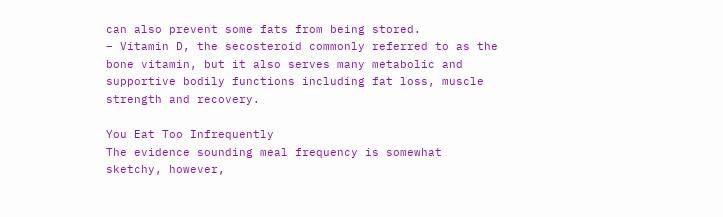can also prevent some fats from being stored.
– Vitamin D, the secosteroid commonly referred to as the bone vitamin, but it also serves many metabolic and supportive bodily functions including fat loss, muscle strength and recovery.

You Eat Too Infrequently
The evidence sounding meal frequency is somewhat sketchy, however,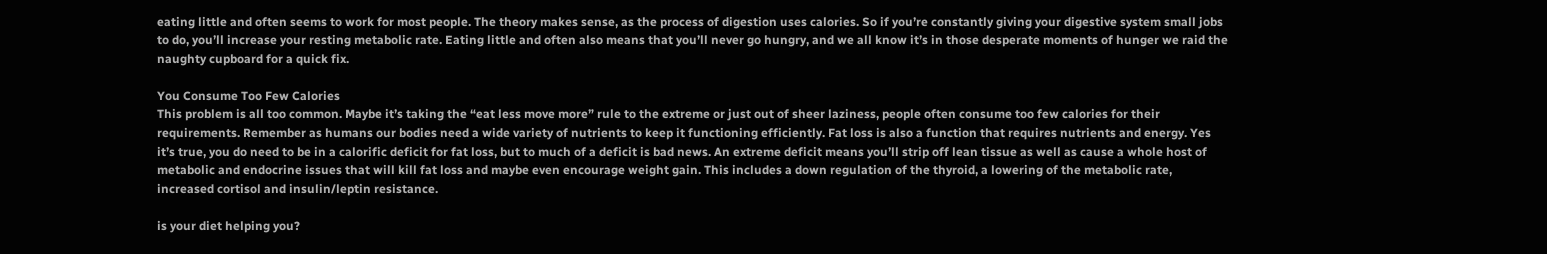eating little and often seems to work for most people. The theory makes sense, as the process of digestion uses calories. So if you’re constantly giving your digestive system small jobs to do, you’ll increase your resting metabolic rate. Eating little and often also means that you’ll never go hungry, and we all know it’s in those desperate moments of hunger we raid the naughty cupboard for a quick fix.

You Consume Too Few Calories
This problem is all too common. Maybe it’s taking the “eat less move more” rule to the extreme or just out of sheer laziness, people often consume too few calories for their requirements. Remember as humans our bodies need a wide variety of nutrients to keep it functioning efficiently. Fat loss is also a function that requires nutrients and energy. Yes it’s true, you do need to be in a calorific deficit for fat loss, but to much of a deficit is bad news. An extreme deficit means you’ll strip off lean tissue as well as cause a whole host of metabolic and endocrine issues that will kill fat loss and maybe even encourage weight gain. This includes a down regulation of the thyroid, a lowering of the metabolic rate, increased cortisol and insulin/leptin resistance.

is your diet helping you?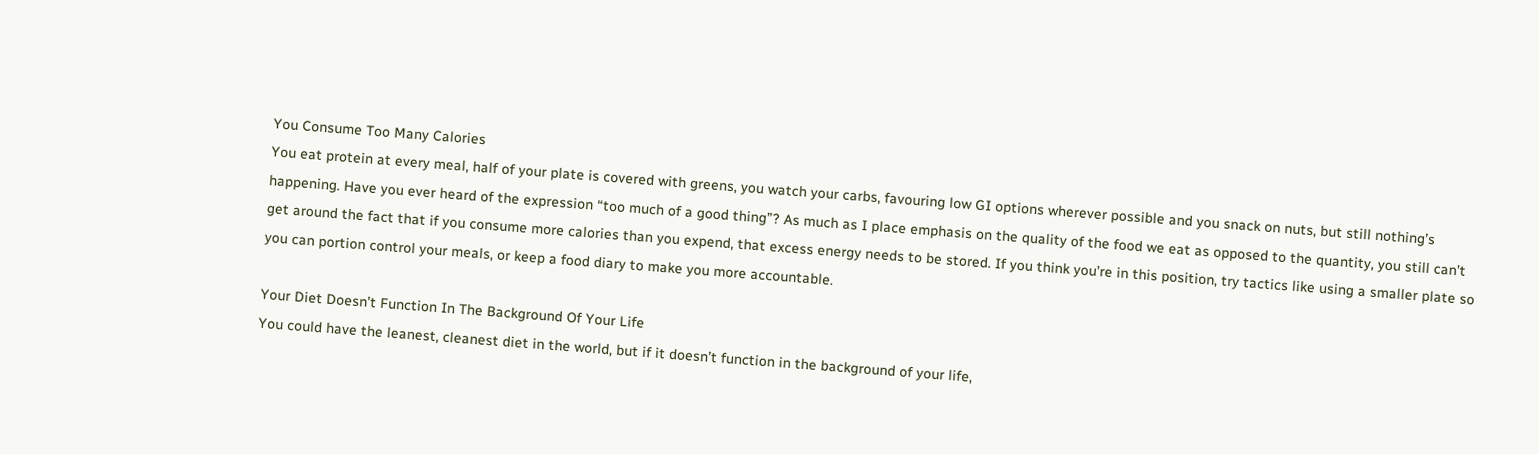You Consume Too Many Calories
You eat protein at every meal, half of your plate is covered with greens, you watch your carbs, favouring low GI options wherever possible and you snack on nuts, but still nothing’s happening. Have you ever heard of the expression “too much of a good thing”? As much as I place emphasis on the quality of the food we eat as opposed to the quantity, you still can’t get around the fact that if you consume more calories than you expend, that excess energy needs to be stored. If you think you’re in this position, try tactics like using a smaller plate so you can portion control your meals, or keep a food diary to make you more accountable.

Your Diet Doesn’t Function In The Background Of Your Life
You could have the leanest, cleanest diet in the world, but if it doesn’t function in the background of your life,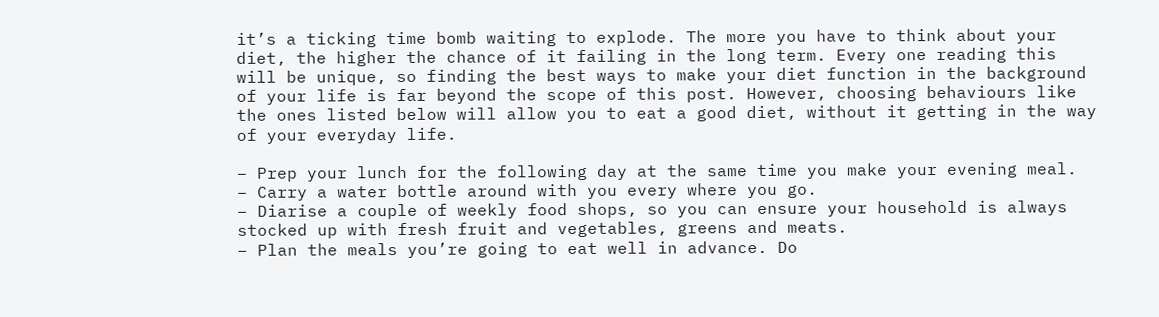it’s a ticking time bomb waiting to explode. The more you have to think about your diet, the higher the chance of it failing in the long term. Every one reading this will be unique, so finding the best ways to make your diet function in the background of your life is far beyond the scope of this post. However, choosing behaviours like the ones listed below will allow you to eat a good diet, without it getting in the way of your everyday life.

– Prep your lunch for the following day at the same time you make your evening meal.
– Carry a water bottle around with you every where you go.
– Diarise a couple of weekly food shops, so you can ensure your household is always stocked up with fresh fruit and vegetables, greens and meats.
– Plan the meals you’re going to eat well in advance. Do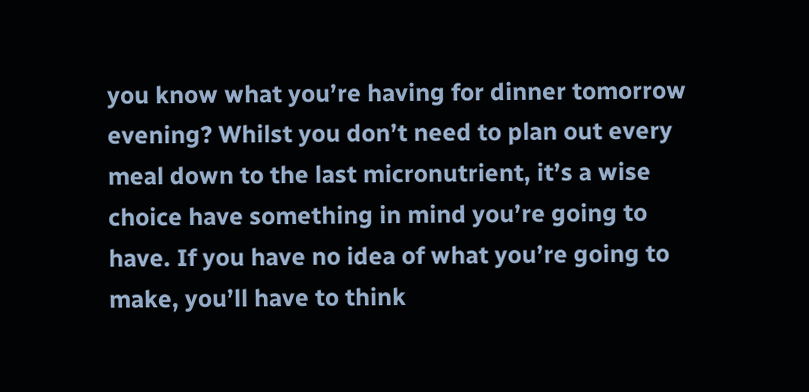you know what you’re having for dinner tomorrow evening? Whilst you don’t need to plan out every meal down to the last micronutrient, it’s a wise choice have something in mind you’re going to have. If you have no idea of what you’re going to make, you’ll have to think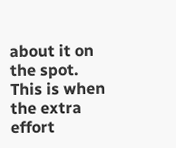about it on the spot. This is when the extra effort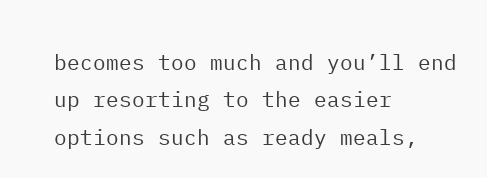becomes too much and you’ll end up resorting to the easier options such as ready meals,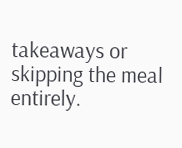takeaways or skipping the meal entirely.